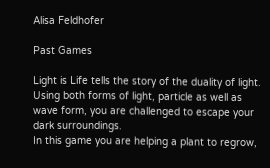Alisa Feldhofer

Past Games

Light is Life tells the story of the duality of light. Using both forms of light, particle as well as wave form, you are challenged to escape your dark surroundings.
In this game you are helping a plant to regrow,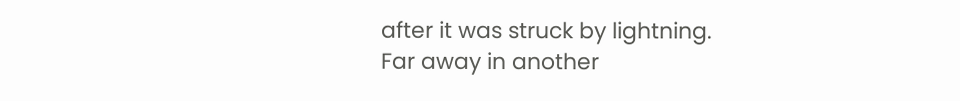after it was struck by lightning.
Far away in another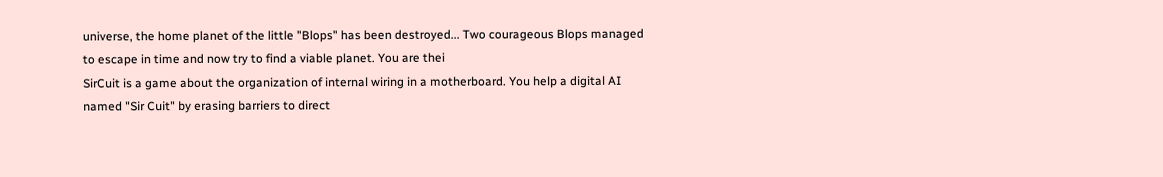universe, the home planet of the little "Blops" has been destroyed... Two courageous Blops managed to escape in time and now try to find a viable planet. You are thei
SirCuit is a game about the organization of internal wiring in a motherboard. You help a digital AI named "Sir Cuit" by erasing barriers to direct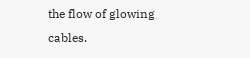the flow of glowing cables.